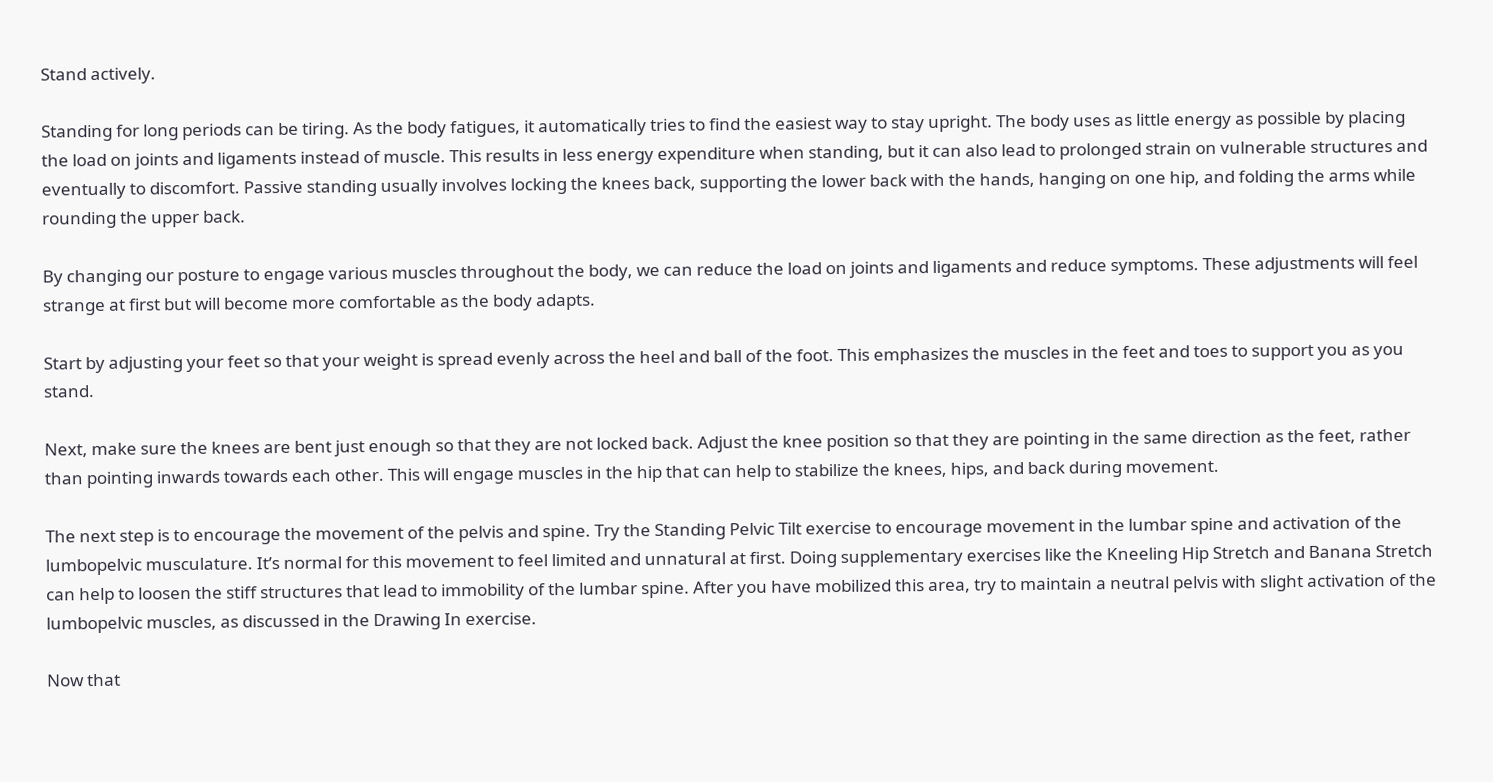Stand actively.

Standing for long periods can be tiring. As the body fatigues, it automatically tries to find the easiest way to stay upright. The body uses as little energy as possible by placing the load on joints and ligaments instead of muscle. This results in less energy expenditure when standing, but it can also lead to prolonged strain on vulnerable structures and eventually to discomfort. Passive standing usually involves locking the knees back, supporting the lower back with the hands, hanging on one hip, and folding the arms while rounding the upper back.

By changing our posture to engage various muscles throughout the body, we can reduce the load on joints and ligaments and reduce symptoms. These adjustments will feel strange at first but will become more comfortable as the body adapts.

Start by adjusting your feet so that your weight is spread evenly across the heel and ball of the foot. This emphasizes the muscles in the feet and toes to support you as you stand.

Next, make sure the knees are bent just enough so that they are not locked back. Adjust the knee position so that they are pointing in the same direction as the feet, rather than pointing inwards towards each other. This will engage muscles in the hip that can help to stabilize the knees, hips, and back during movement.

The next step is to encourage the movement of the pelvis and spine. Try the Standing Pelvic Tilt exercise to encourage movement in the lumbar spine and activation of the lumbopelvic musculature. It’s normal for this movement to feel limited and unnatural at first. Doing supplementary exercises like the Kneeling Hip Stretch and Banana Stretch can help to loosen the stiff structures that lead to immobility of the lumbar spine. After you have mobilized this area, try to maintain a neutral pelvis with slight activation of the lumbopelvic muscles, as discussed in the Drawing In exercise.

Now that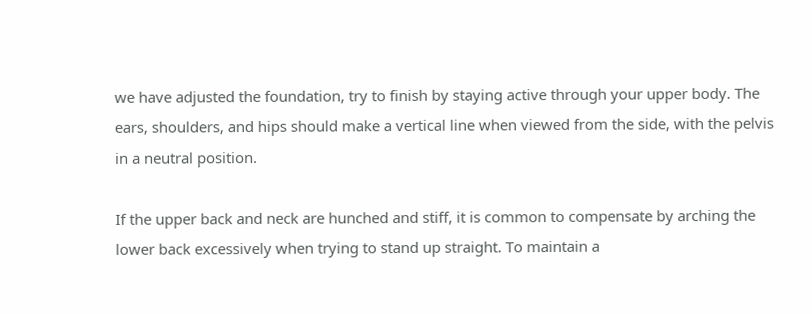we have adjusted the foundation, try to finish by staying active through your upper body. The ears, shoulders, and hips should make a vertical line when viewed from the side, with the pelvis in a neutral position.

If the upper back and neck are hunched and stiff, it is common to compensate by arching the lower back excessively when trying to stand up straight. To maintain a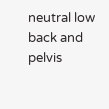neutral low back and pelvis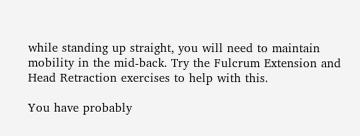while standing up straight, you will need to maintain mobility in the mid-back. Try the Fulcrum Extension and Head Retraction exercises to help with this.

You have probably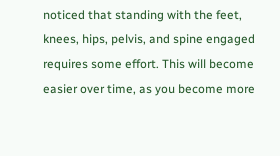noticed that standing with the feet, knees, hips, pelvis, and spine engaged requires some effort. This will become easier over time, as you become more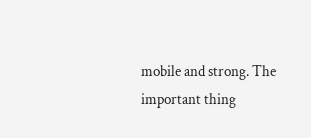mobile and strong. The important thing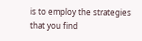is to employ the strategies that you find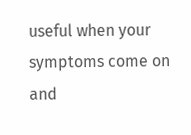useful when your symptoms come on and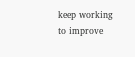keep working to improve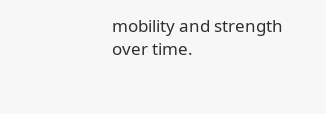mobility and strength over time.